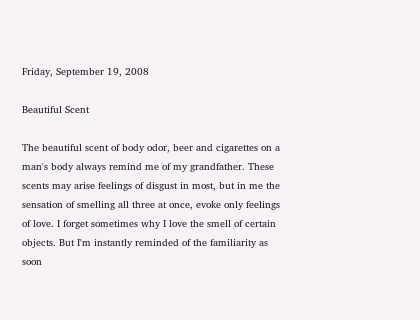Friday, September 19, 2008

Beautiful Scent

The beautiful scent of body odor, beer and cigarettes on a man's body always remind me of my grandfather. These scents may arise feelings of disgust in most, but in me the sensation of smelling all three at once, evoke only feelings of love. I forget sometimes why I love the smell of certain objects. But I'm instantly reminded of the familiarity as soon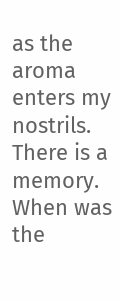as the aroma enters my nostrils. There is a memory. When was the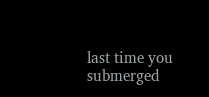last time you submerged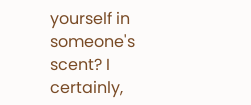yourself in someone's scent? I certainly,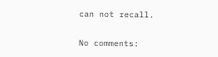can not recall.

No comments: